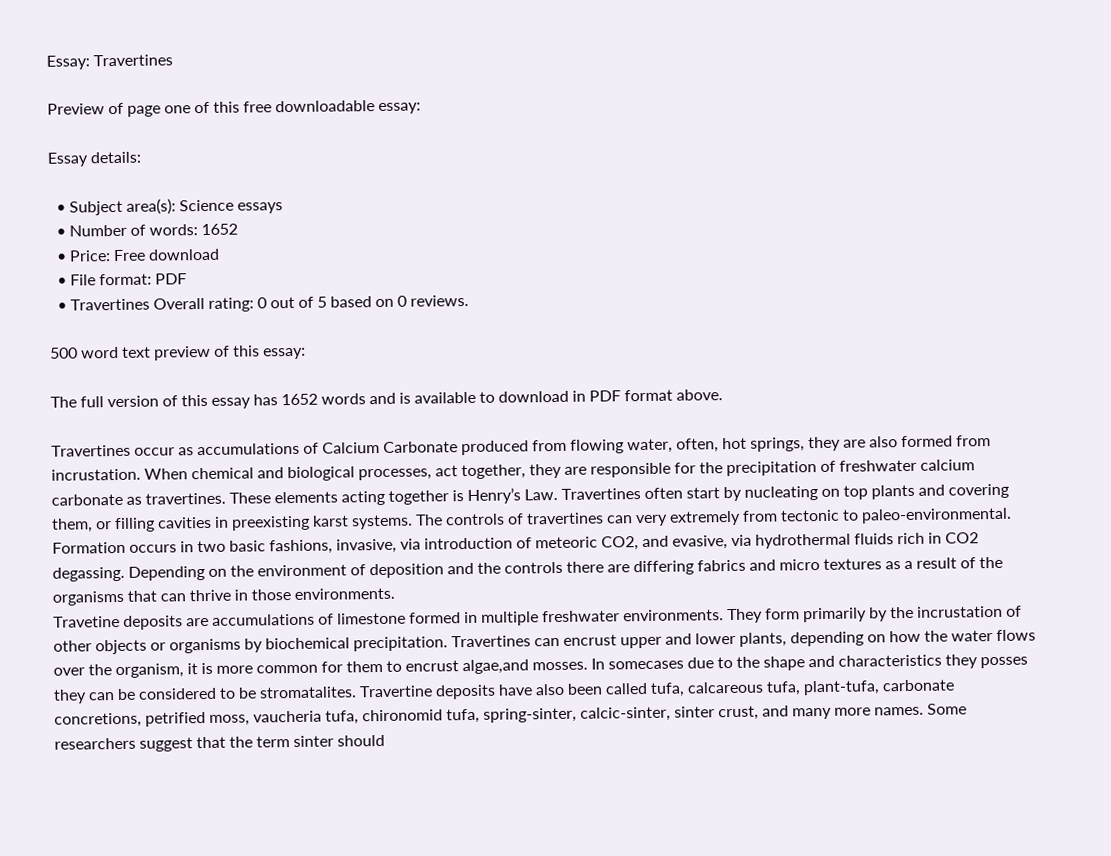Essay: Travertines

Preview of page one of this free downloadable essay:

Essay details:

  • Subject area(s): Science essays
  • Number of words: 1652
  • Price: Free download
  • File format: PDF
  • Travertines Overall rating: 0 out of 5 based on 0 reviews.

500 word text preview of this essay:

The full version of this essay has 1652 words and is available to download in PDF format above.

Travertines occur as accumulations of Calcium Carbonate produced from flowing water, often, hot springs, they are also formed from incrustation. When chemical and biological processes, act together, they are responsible for the precipitation of freshwater calcium carbonate as travertines. These elements acting together is Henry’s Law. Travertines often start by nucleating on top plants and covering them, or filling cavities in preexisting karst systems. The controls of travertines can very extremely from tectonic to paleo-environmental. Formation occurs in two basic fashions, invasive, via introduction of meteoric CO2, and evasive, via hydrothermal fluids rich in CO2 degassing. Depending on the environment of deposition and the controls there are differing fabrics and micro textures as a result of the organisms that can thrive in those environments.
Travetine deposits are accumulations of limestone formed in multiple freshwater environments. They form primarily by the incrustation of other objects or organisms by biochemical precipitation. Travertines can encrust upper and lower plants, depending on how the water flows over the organism, it is more common for them to encrust algae,and mosses. In somecases due to the shape and characteristics they posses they can be considered to be stromatalites. Travertine deposits have also been called tufa, calcareous tufa, plant-tufa, carbonate concretions, petrified moss, vaucheria tufa, chironomid tufa, spring-sinter, calcic-sinter, sinter crust, and many more names. Some researchers suggest that the term sinter should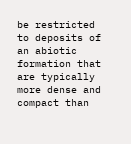be restricted to deposits of an abiotic formation that are typically more dense and compact than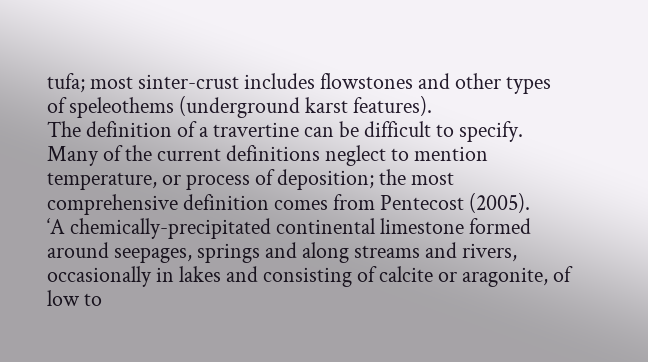tufa; most sinter-crust includes flowstones and other types of speleothems (underground karst features).
The definition of a travertine can be difficult to specify. Many of the current definitions neglect to mention temperature, or process of deposition; the most comprehensive definition comes from Pentecost (2005).
‘A chemically-precipitated continental limestone formed around seepages, springs and along streams and rivers, occasionally in lakes and consisting of calcite or aragonite, of low to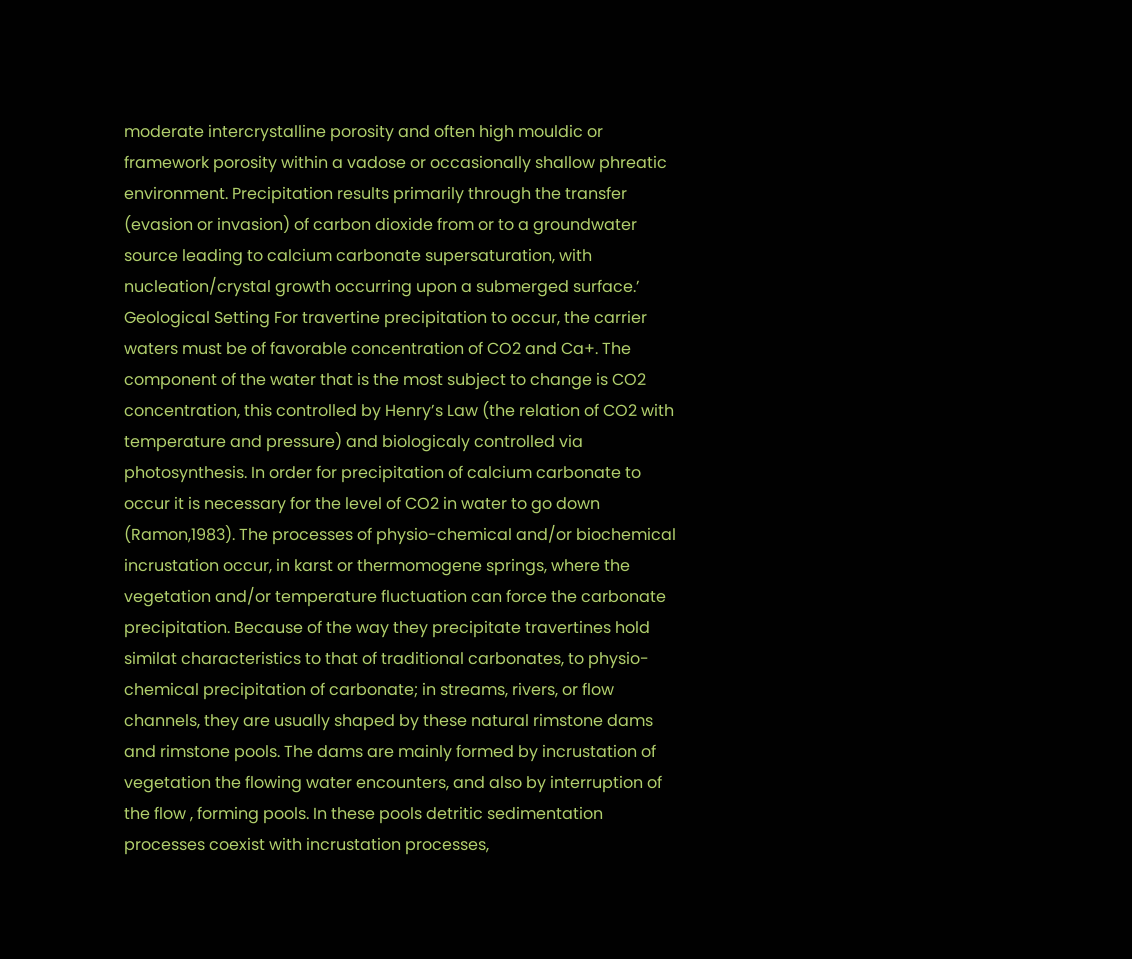moderate intercrystalline porosity and often high mouldic or framework porosity within a vadose or occasionally shallow phreatic environment. Precipitation results primarily through the transfer (evasion or invasion) of carbon dioxide from or to a groundwater source leading to calcium carbonate supersaturation, with nucleation/crystal growth occurring upon a submerged surface.’
Geological Setting For travertine precipitation to occur, the carrier waters must be of favorable concentration of CO2 and Ca+. The component of the water that is the most subject to change is CO2 concentration, this controlled by Henry’s Law (the relation of CO2 with temperature and pressure) and biologicaly controlled via photosynthesis. In order for precipitation of calcium carbonate to occur it is necessary for the level of CO2 in water to go down (Ramon,1983). The processes of physio-chemical and/or biochemical incrustation occur, in karst or thermomogene springs, where the vegetation and/or temperature fluctuation can force the carbonate precipitation. Because of the way they precipitate travertines hold similat characteristics to that of traditional carbonates, to physio-chemical precipitation of carbonate; in streams, rivers, or flow channels, they are usually shaped by these natural rimstone dams and rimstone pools. The dams are mainly formed by incrustation of vegetation the flowing water encounters, and also by interruption of the flow , forming pools. In these pools detritic sedimentation processes coexist with incrustation processes,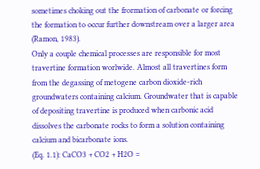sometimes choking out the frormation of carbonate or forcing the formation to occur further downstream over a larger area (Ramon, 1983).
Only a couple chemical processes are responsible for most travertine formation worlwide. Almost all travertines form from the degassing of metogene carbon dioxide-rich groundwaters containing calcium. Groundwater that is capable of depositing travertine is produced when carbonic acid dissolves the carbonate rocks to form a solution containing calcium and bicarbonate ions.
(Eq. 1.1): CaCO3 + CO2 + H2O =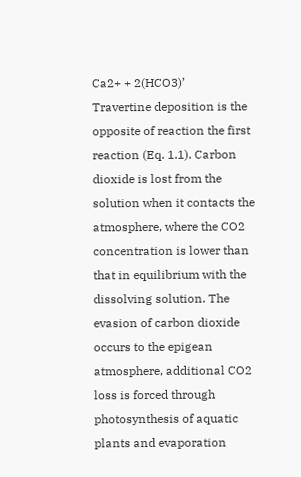Ca2+ + 2(HCO3)’
Travertine deposition is the opposite of reaction the first reaction (Eq. 1.1). Carbon dioxide is lost from the solution when it contacts the atmosphere, where the CO2 concentration is lower than that in equilibrium with the dissolving solution. The evasion of carbon dioxide occurs to the epigean atmosphere, additional CO2 loss is forced through photosynthesis of aquatic plants and evaporation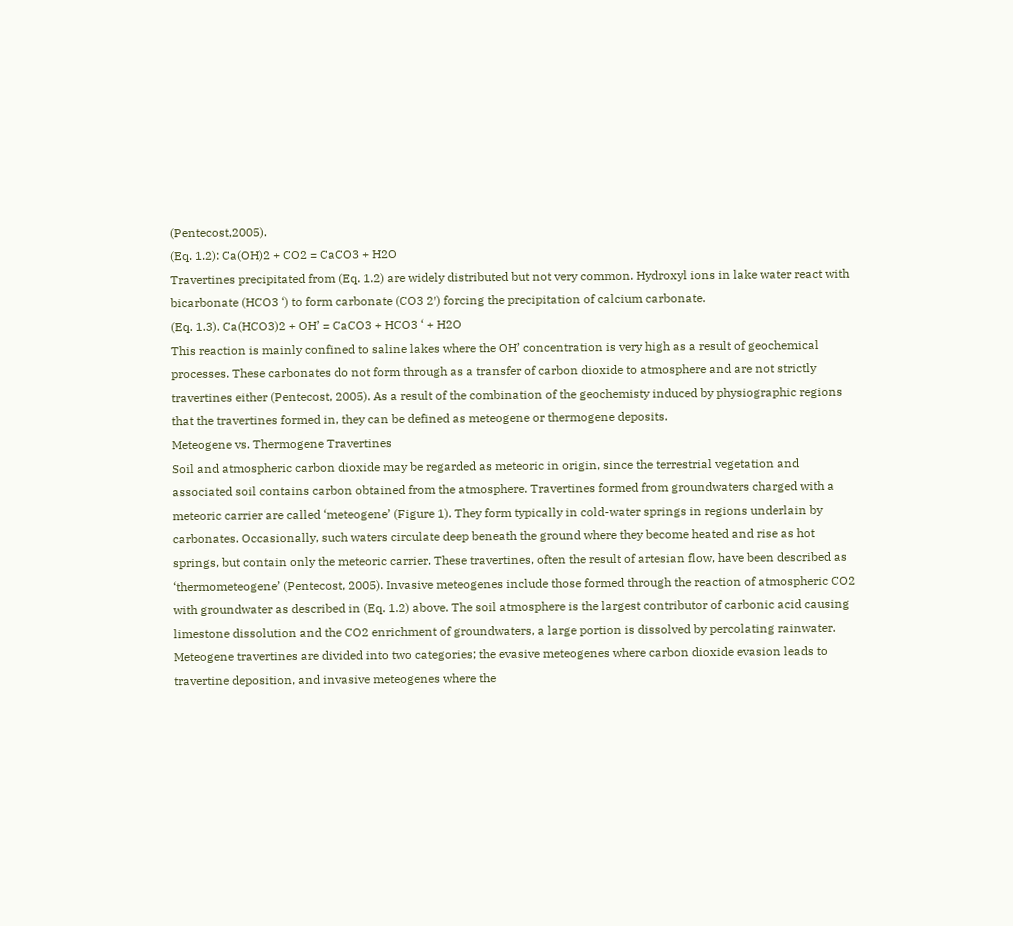(Pentecost,2005).
(Eq. 1.2): Ca(OH)2 + CO2 = CaCO3 + H2O
Travertines precipitated from (Eq. 1.2) are widely distributed but not very common. Hydroxyl ions in lake water react with bicarbonate (HCO3 ‘) to form carbonate (CO3 2′) forcing the precipitation of calcium carbonate.
(Eq. 1.3). Ca(HCO3)2 + OH’ = CaCO3 + HCO3 ‘ + H2O
This reaction is mainly confined to saline lakes where the OH’ concentration is very high as a result of geochemical processes. These carbonates do not form through as a transfer of carbon dioxide to atmosphere and are not strictly travertines either (Pentecost, 2005). As a result of the combination of the geochemisty induced by physiographic regions that the travertines formed in, they can be defined as meteogene or thermogene deposits.
Meteogene vs. Thermogene Travertines
Soil and atmospheric carbon dioxide may be regarded as meteoric in origin, since the terrestrial vegetation and associated soil contains carbon obtained from the atmosphere. Travertines formed from groundwaters charged with a meteoric carrier are called ‘meteogene’ (Figure 1). They form typically in cold-water springs in regions underlain by carbonates. Occasionally, such waters circulate deep beneath the ground where they become heated and rise as hot springs, but contain only the meteoric carrier. These travertines, often the result of artesian flow, have been described as ‘thermometeogene’ (Pentecost, 2005). Invasive meteogenes include those formed through the reaction of atmospheric CO2 with groundwater as described in (Eq. 1.2) above. The soil atmosphere is the largest contributor of carbonic acid causing limestone dissolution and the CO2 enrichment of groundwaters, a large portion is dissolved by percolating rainwater. Meteogene travertines are divided into two categories; the evasive meteogenes where carbon dioxide evasion leads to travertine deposition, and invasive meteogenes where the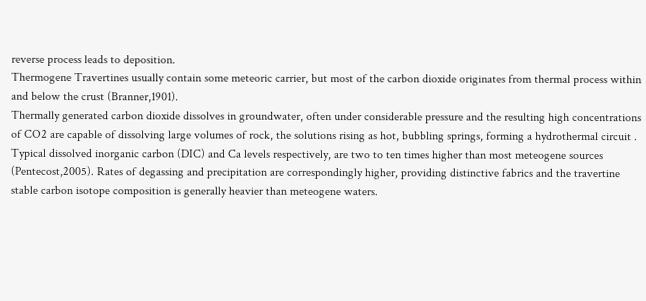reverse process leads to deposition.
Thermogene Travertines usually contain some meteoric carrier, but most of the carbon dioxide originates from thermal process within and below the crust (Branner,1901).
Thermally generated carbon dioxide dissolves in groundwater, often under considerable pressure and the resulting high concentrations of CO2 are capable of dissolving large volumes of rock, the solutions rising as hot, bubbling springs, forming a hydrothermal circuit . Typical dissolved inorganic carbon (DIC) and Ca levels respectively, are two to ten times higher than most meteogene sources (Pentecost,2005). Rates of degassing and precipitation are correspondingly higher, providing distinctive fabrics and the travertine stable carbon isotope composition is generally heavier than meteogene waters.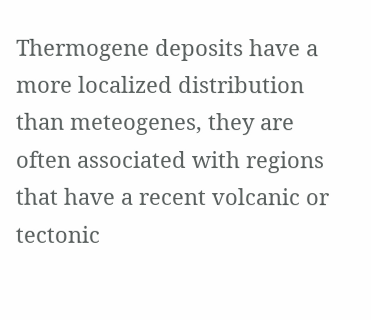Thermogene deposits have a more localized distribution than meteogenes, they are often associated with regions that have a recent volcanic or tectonic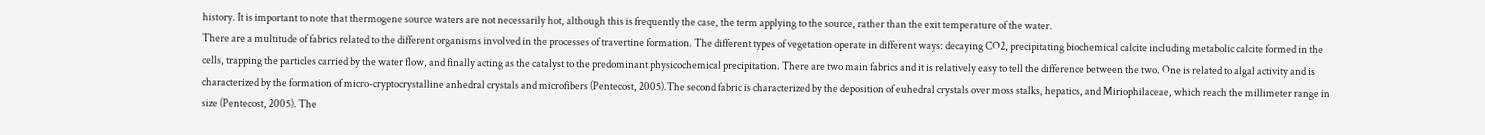history. It is important to note that thermogene source waters are not necessarily hot, although this is frequently the case, the term applying to the source, rather than the exit temperature of the water.
There are a multitude of fabrics related to the different organisms involved in the processes of travertine formation. The different types of vegetation operate in different ways: decaying CO2, precipitating biochemical calcite including metabolic calcite formed in the cells, trapping the particles carried by the water flow, and finally acting as the catalyst to the predominant physicochemical precipitation. There are two main fabrics and it is relatively easy to tell the difference between the two. One is related to algal activity and is characterized by the formation of micro-cryptocrystalline anhedral crystals and microfibers (Pentecost, 2005).The second fabric is characterized by the deposition of euhedral crystals over moss stalks, hepatics, and Miriophilaceae, which reach the millimeter range in size (Pentecost, 2005). The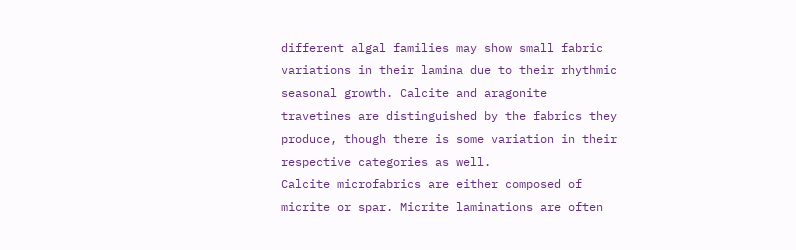different algal families may show small fabric variations in their lamina due to their rhythmic seasonal growth. Calcite and aragonite travetines are distinguished by the fabrics they produce, though there is some variation in their respective categories as well.
Calcite microfabrics are either composed of micrite or spar. Micrite laminations are often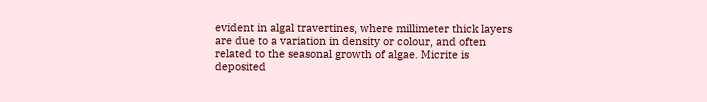evident in algal travertines, where millimeter thick layers are due to a variation in density or colour, and often related to the seasonal growth of algae. Micrite is deposited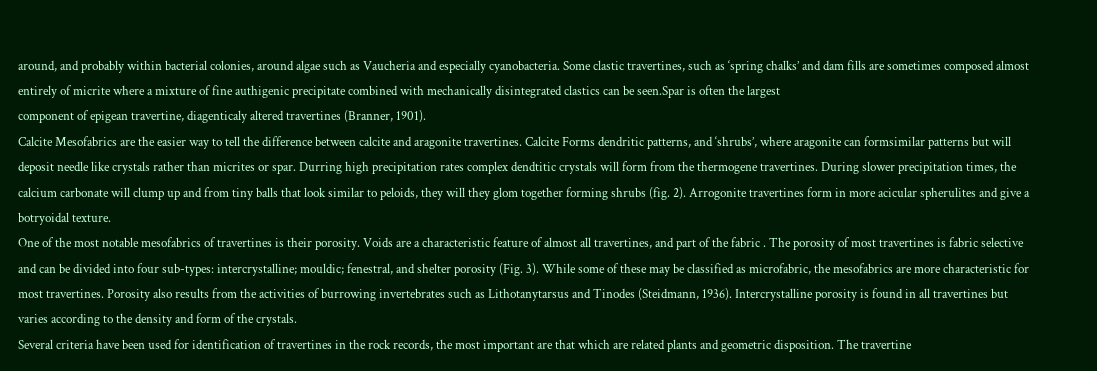around, and probably within bacterial colonies, around algae such as Vaucheria and especially cyanobacteria. Some clastic travertines, such as ‘spring chalks’ and dam fills are sometimes composed almost entirely of micrite where a mixture of fine authigenic precipitate combined with mechanically disintegrated clastics can be seen.Spar is often the largest
component of epigean travertine, diagenticaly altered travertines (Branner, 1901).
Calcite Mesofabrics are the easier way to tell the difference between calcite and aragonite travertines. Calcite Forms dendritic patterns, and ‘shrubs’, where aragonite can formsimilar patterns but will deposit needle like crystals rather than micrites or spar. Durring high precipitation rates complex dendtitic crystals will form from the thermogene travertines. During slower precipitation times, the calcium carbonate will clump up and from tiny balls that look similar to peloids, they will they glom together forming shrubs (fig. 2). Arrogonite travertines form in more acicular spherulites and give a botryoidal texture.
One of the most notable mesofabrics of travertines is their porosity. Voids are a characteristic feature of almost all travertines, and part of the fabric . The porosity of most travertines is fabric selective and can be divided into four sub-types: intercrystalline; mouldic; fenestral, and shelter porosity (Fig. 3). While some of these may be classified as microfabric, the mesofabrics are more characteristic for most travertines. Porosity also results from the activities of burrowing invertebrates such as Lithotanytarsus and Tinodes (Steidmann, 1936). Intercrystalline porosity is found in all travertines but varies according to the density and form of the crystals.
Several criteria have been used for identification of travertines in the rock records, the most important are that which are related plants and geometric disposition. The travertine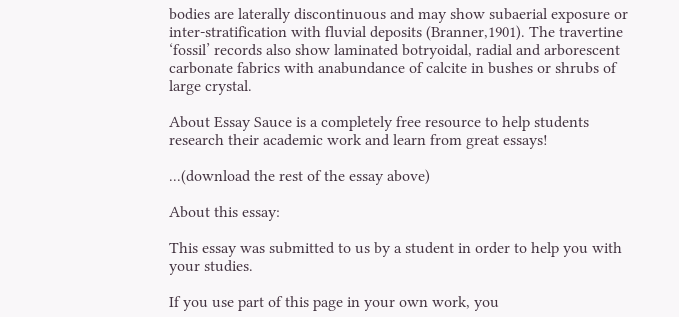bodies are laterally discontinuous and may show subaerial exposure or inter-stratification with fluvial deposits (Branner,1901). The travertine ‘fossil’ records also show laminated botryoidal, radial and arborescent carbonate fabrics with anabundance of calcite in bushes or shrubs of large crystal.

About Essay Sauce is a completely free resource to help students research their academic work and learn from great essays!

...(download the rest of the essay above)

About this essay:

This essay was submitted to us by a student in order to help you with your studies.

If you use part of this page in your own work, you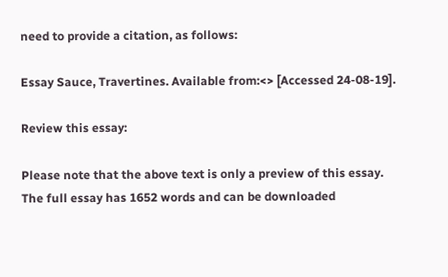need to provide a citation, as follows:

Essay Sauce, Travertines. Available from:<> [Accessed 24-08-19].

Review this essay:

Please note that the above text is only a preview of this essay. The full essay has 1652 words and can be downloaded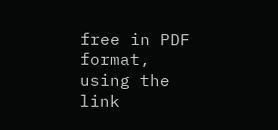free in PDF format, using the link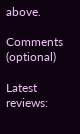above.

Comments (optional)

Latest reviews: